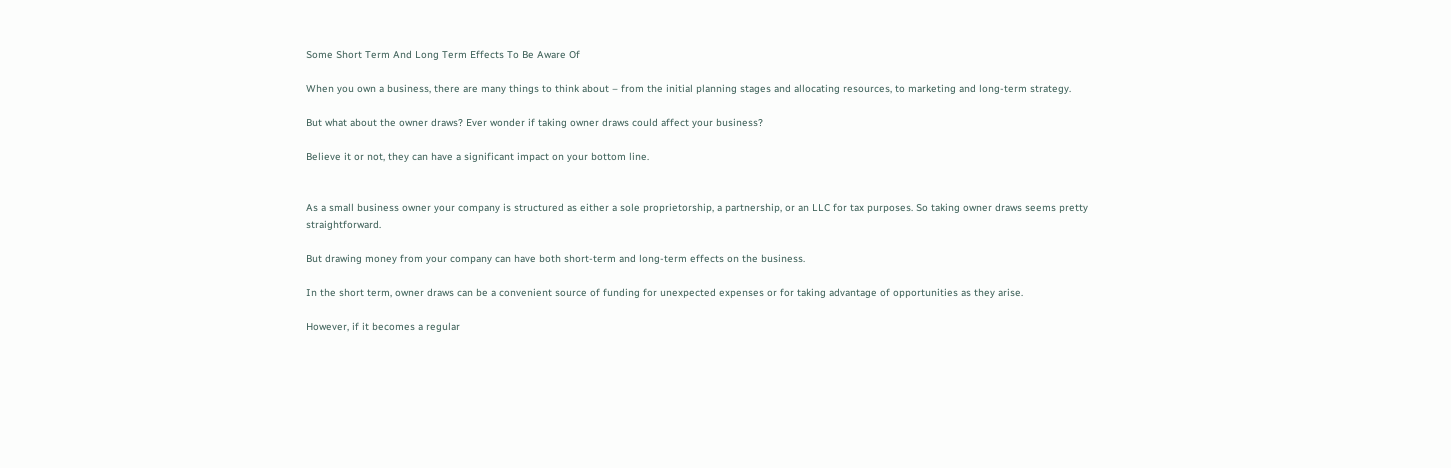Some Short Term And Long Term Effects To Be Aware Of

When you own a business, there are many things to think about – from the initial planning stages and allocating resources, to marketing and long-term strategy.

But what about the owner draws? Ever wonder if taking owner draws could affect your business?

Believe it or not, they can have a significant impact on your bottom line.


As a small business owner your company is structured as either a sole proprietorship, a partnership, or an LLC for tax purposes. So taking owner draws seems pretty straightforward.

But drawing money from your company can have both short-term and long-term effects on the business.

In the short term, owner draws can be a convenient source of funding for unexpected expenses or for taking advantage of opportunities as they arise.

However, if it becomes a regular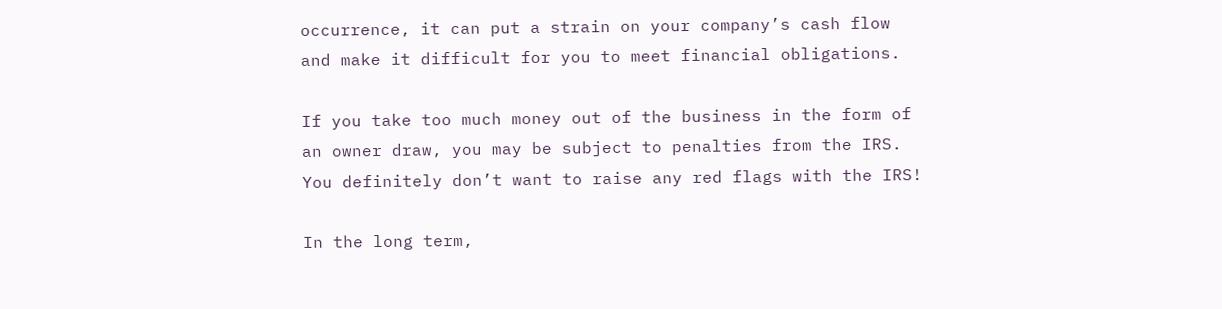occurrence, it can put a strain on your company’s cash flow and make it difficult for you to meet financial obligations.

If you take too much money out of the business in the form of an owner draw, you may be subject to penalties from the IRS. You definitely don’t want to raise any red flags with the IRS!

In the long term,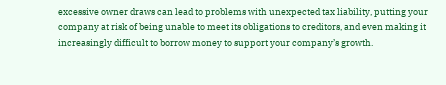excessive owner draws can lead to problems with unexpected tax liability, putting your company at risk of being unable to meet its obligations to creditors, and even making it increasingly difficult to borrow money to support your company’s growth.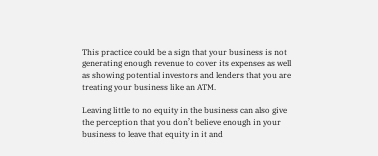This practice could be a sign that your business is not generating enough revenue to cover its expenses as well as showing potential investors and lenders that you are treating your business like an ATM.

Leaving little to no equity in the business can also give the perception that you don’t believe enough in your business to leave that equity in it and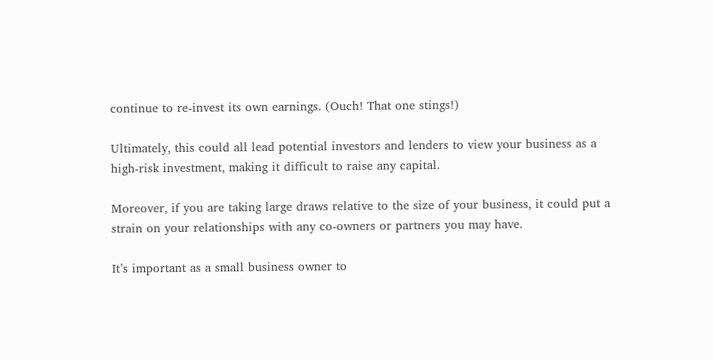continue to re-invest its own earnings. (Ouch! That one stings!)

Ultimately, this could all lead potential investors and lenders to view your business as a high-risk investment, making it difficult to raise any capital.

Moreover, if you are taking large draws relative to the size of your business, it could put a strain on your relationships with any co-owners or partners you may have.

It’s important as a small business owner to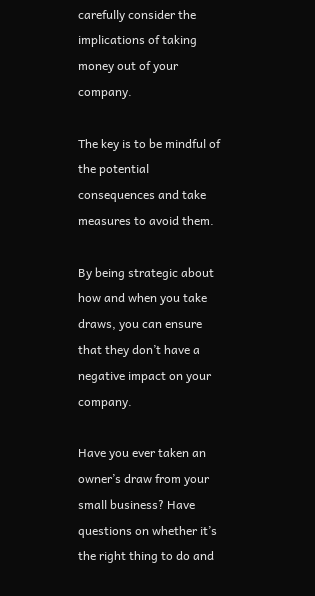carefully consider the implications of taking money out of your company.

The key is to be mindful of the potential consequences and take measures to avoid them.

By being strategic about how and when you take draws, you can ensure that they don’t have a negative impact on your company.

Have you ever taken an owner’s draw from your small business? Have questions on whether it’s the right thing to do and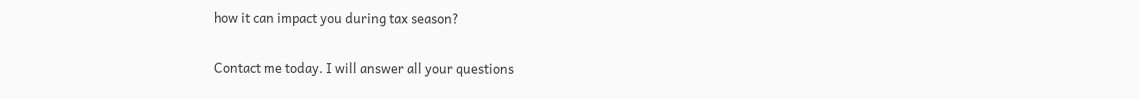how it can impact you during tax season?

Contact me today. I will answer all your questions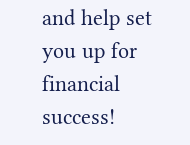and help set you up for financial success!